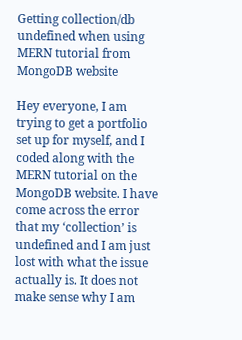Getting collection/db undefined when using MERN tutorial from MongoDB website

Hey everyone, I am trying to get a portfolio set up for myself, and I coded along with the MERN tutorial on the MongoDB website. I have come across the error that my ‘collection’ is undefined and I am just lost with what the issue actually is. It does not make sense why I am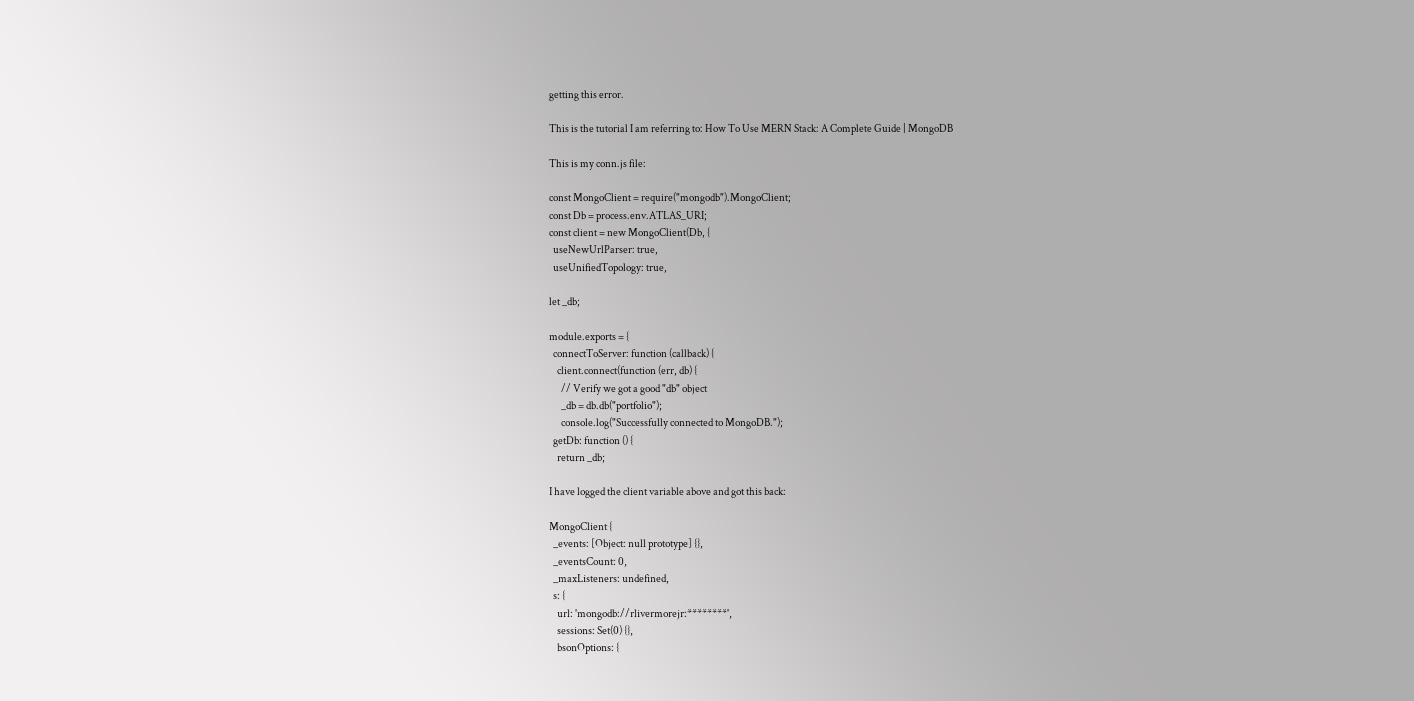getting this error.

This is the tutorial I am referring to: How To Use MERN Stack: A Complete Guide | MongoDB

This is my conn.js file:

const MongoClient = require("mongodb").MongoClient;
const Db = process.env.ATLAS_URI;
const client = new MongoClient(Db, {
  useNewUrlParser: true,
  useUnifiedTopology: true,

let _db;

module.exports = {
  connectToServer: function (callback) {
    client.connect(function (err, db) {
      // Verify we got a good "db" object
      _db = db.db("portfolio");
      console.log("Successfully connected to MongoDB.");
  getDb: function () {
    return _db;

I have logged the client variable above and got this back:

MongoClient {
  _events: [Object: null prototype] {},
  _eventsCount: 0,
  _maxListeners: undefined,
  s: {
    url: 'mongodb://rlivermorejr:********',
    sessions: Set(0) {},
    bsonOptions: {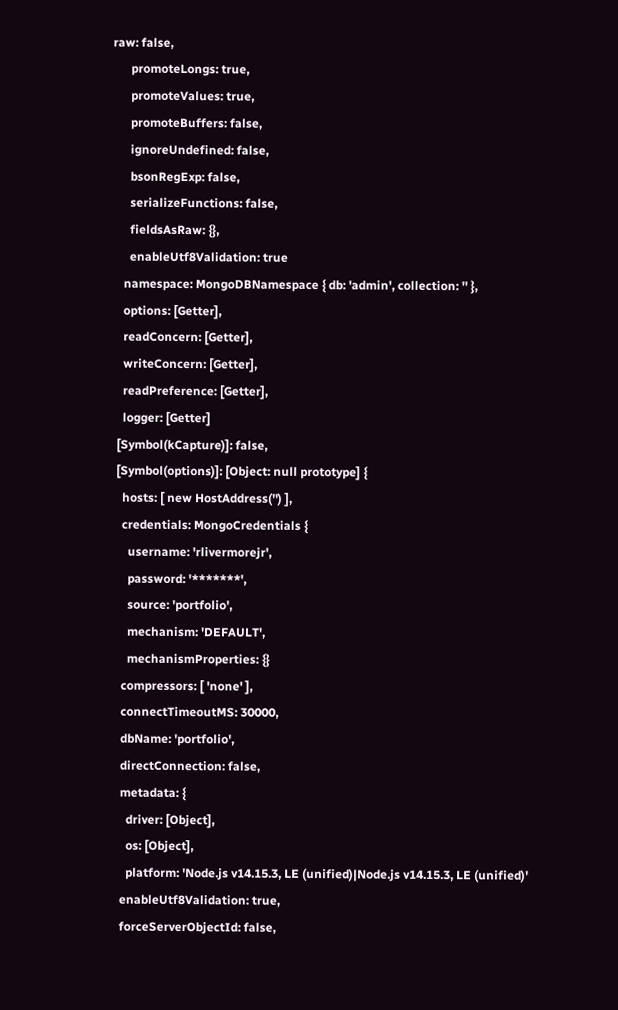raw: false,
      promoteLongs: true,
      promoteValues: true,
      promoteBuffers: false,
      ignoreUndefined: false,
      bsonRegExp: false,
      serializeFunctions: false,
      fieldsAsRaw: {},
      enableUtf8Validation: true
    namespace: MongoDBNamespace { db: 'admin', collection: '' },
    options: [Getter],
    readConcern: [Getter],
    writeConcern: [Getter],
    readPreference: [Getter],
    logger: [Getter]
  [Symbol(kCapture)]: false,
  [Symbol(options)]: [Object: null prototype] {
    hosts: [ new HostAddress('') ],
    credentials: MongoCredentials {
      username: 'rlivermorejr',
      password: '*******',
      source: 'portfolio',
      mechanism: 'DEFAULT',
      mechanismProperties: {}
    compressors: [ 'none' ],
    connectTimeoutMS: 30000,
    dbName: 'portfolio',
    directConnection: false,
    metadata: {
      driver: [Object],
      os: [Object],
      platform: 'Node.js v14.15.3, LE (unified)|Node.js v14.15.3, LE (unified)'
    enableUtf8Validation: true,
    forceServerObjectId: false,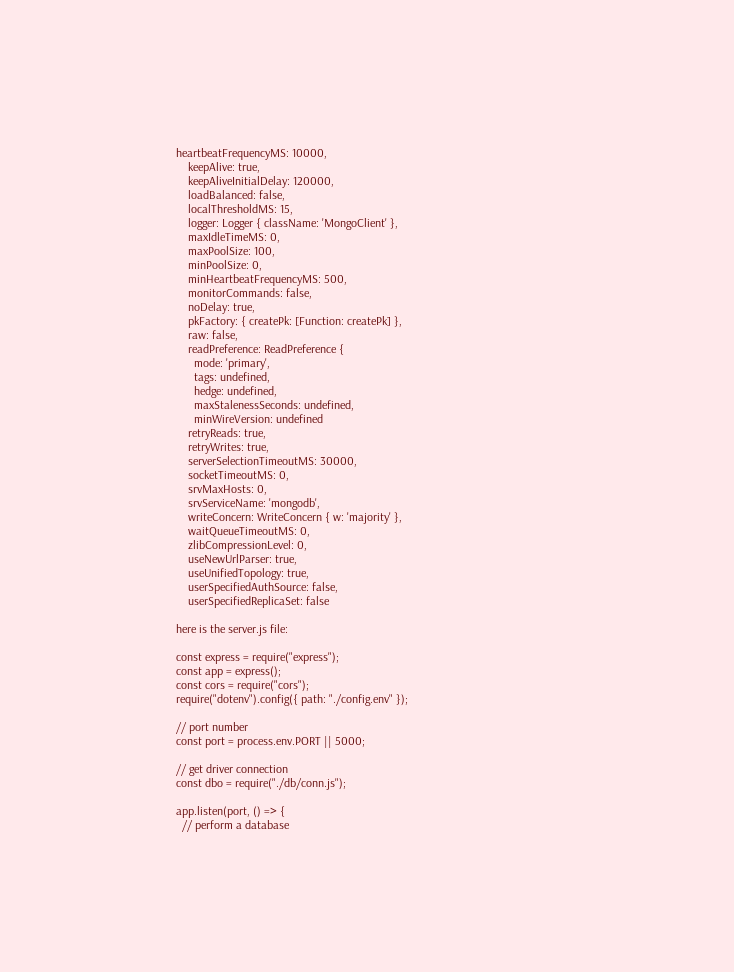heartbeatFrequencyMS: 10000,
    keepAlive: true,
    keepAliveInitialDelay: 120000,
    loadBalanced: false,
    localThresholdMS: 15,
    logger: Logger { className: 'MongoClient' },
    maxIdleTimeMS: 0,
    maxPoolSize: 100,
    minPoolSize: 0,
    minHeartbeatFrequencyMS: 500,
    monitorCommands: false,
    noDelay: true,
    pkFactory: { createPk: [Function: createPk] },
    raw: false,
    readPreference: ReadPreference {
      mode: 'primary',
      tags: undefined,
      hedge: undefined,
      maxStalenessSeconds: undefined,
      minWireVersion: undefined
    retryReads: true,
    retryWrites: true,
    serverSelectionTimeoutMS: 30000,
    socketTimeoutMS: 0,
    srvMaxHosts: 0,
    srvServiceName: 'mongodb',
    writeConcern: WriteConcern { w: 'majority' },
    waitQueueTimeoutMS: 0,
    zlibCompressionLevel: 0,
    useNewUrlParser: true,
    useUnifiedTopology: true,
    userSpecifiedAuthSource: false,
    userSpecifiedReplicaSet: false

here is the server.js file:

const express = require("express");
const app = express();
const cors = require("cors");
require("dotenv").config({ path: "./config.env" });

// port number
const port = process.env.PORT || 5000;

// get driver connection
const dbo = require("./db/conn.js");

app.listen(port, () => {
  // perform a database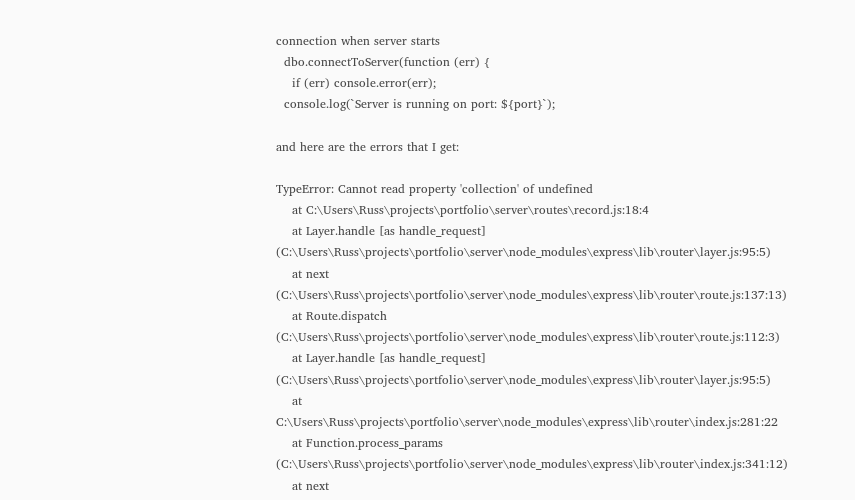connection when server starts
  dbo.connectToServer(function (err) {
    if (err) console.error(err);
  console.log(`Server is running on port: ${port}`);

and here are the errors that I get:

TypeError: Cannot read property 'collection' of undefined
    at C:\Users\Russ\projects\portfolio\server\routes\record.js:18:4
    at Layer.handle [as handle_request] (C:\Users\Russ\projects\portfolio\server\node_modules\express\lib\router\layer.js:95:5)
    at next (C:\Users\Russ\projects\portfolio\server\node_modules\express\lib\router\route.js:137:13)
    at Route.dispatch (C:\Users\Russ\projects\portfolio\server\node_modules\express\lib\router\route.js:112:3)
    at Layer.handle [as handle_request] (C:\Users\Russ\projects\portfolio\server\node_modules\express\lib\router\layer.js:95:5)
    at C:\Users\Russ\projects\portfolio\server\node_modules\express\lib\router\index.js:281:22
    at Function.process_params (C:\Users\Russ\projects\portfolio\server\node_modules\express\lib\router\index.js:341:12)
    at next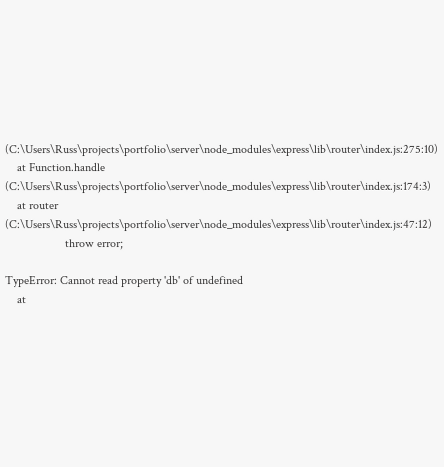(C:\Users\Russ\projects\portfolio\server\node_modules\express\lib\router\index.js:275:10)
    at Function.handle (C:\Users\Russ\projects\portfolio\server\node_modules\express\lib\router\index.js:174:3)
    at router (C:\Users\Russ\projects\portfolio\server\node_modules\express\lib\router\index.js:47:12)
                    throw error;

TypeError: Cannot read property 'db' of undefined
    at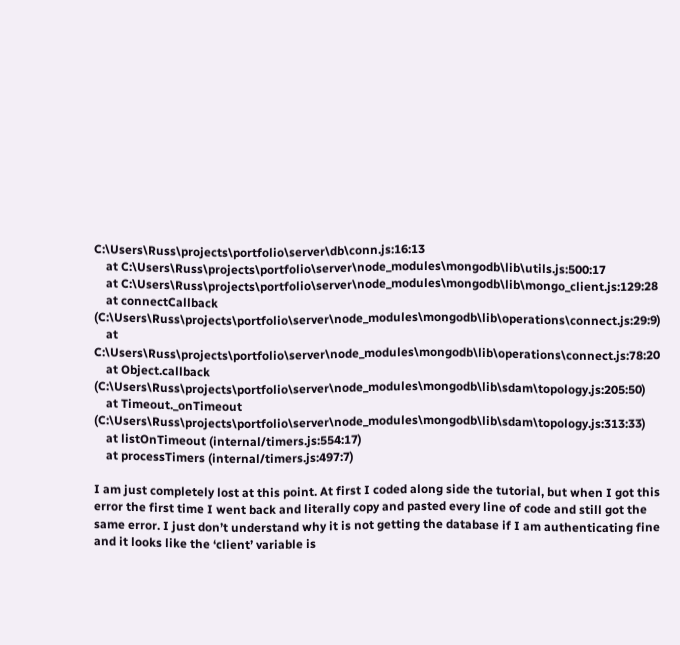C:\Users\Russ\projects\portfolio\server\db\conn.js:16:13
    at C:\Users\Russ\projects\portfolio\server\node_modules\mongodb\lib\utils.js:500:17
    at C:\Users\Russ\projects\portfolio\server\node_modules\mongodb\lib\mongo_client.js:129:28
    at connectCallback (C:\Users\Russ\projects\portfolio\server\node_modules\mongodb\lib\operations\connect.js:29:9)
    at C:\Users\Russ\projects\portfolio\server\node_modules\mongodb\lib\operations\connect.js:78:20
    at Object.callback (C:\Users\Russ\projects\portfolio\server\node_modules\mongodb\lib\sdam\topology.js:205:50)
    at Timeout._onTimeout (C:\Users\Russ\projects\portfolio\server\node_modules\mongodb\lib\sdam\topology.js:313:33)
    at listOnTimeout (internal/timers.js:554:17)
    at processTimers (internal/timers.js:497:7)

I am just completely lost at this point. At first I coded along side the tutorial, but when I got this error the first time I went back and literally copy and pasted every line of code and still got the same error. I just don’t understand why it is not getting the database if I am authenticating fine and it looks like the ‘client’ variable is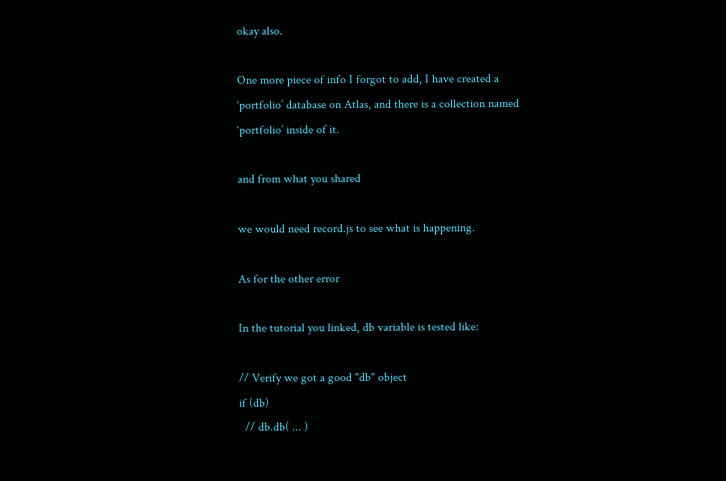okay also.

One more piece of info I forgot to add, I have created a ‘portfolio’ database on Atlas, and there is a collection named ‘portfolio’ inside of it.

and from what you shared

we would need record.js to see what is happening.

As for the other error

In the tutorial you linked, db variable is tested like:

// Verify we got a good "db" object
if (db)
  // db.db( ... )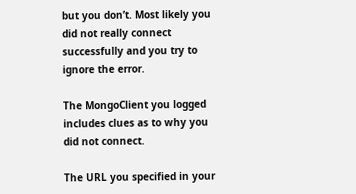but you don’t. Most likely you did not really connect successfully and you try to ignore the error.

The MongoClient you logged includes clues as to why you did not connect.

The URL you specified in your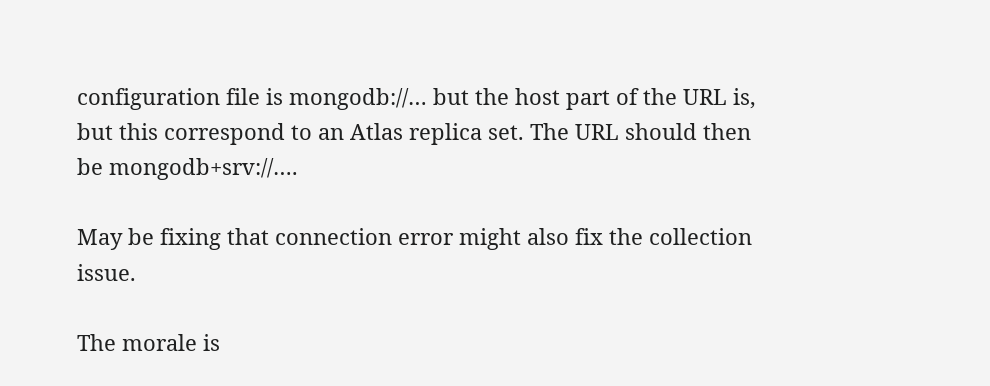configuration file is mongodb://… but the host part of the URL is, but this correspond to an Atlas replica set. The URL should then be mongodb+srv://….

May be fixing that connection error might also fix the collection issue.

The morale is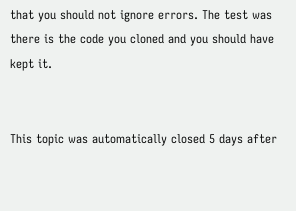that you should not ignore errors. The test was there is the code you cloned and you should have kept it.


This topic was automatically closed 5 days after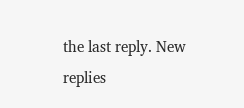the last reply. New replies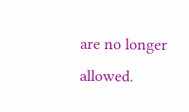are no longer allowed.